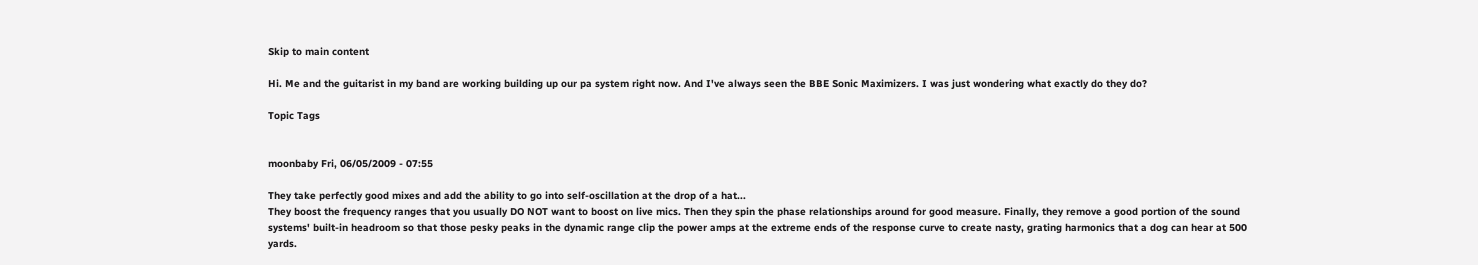Skip to main content

Hi. Me and the guitarist in my band are working building up our pa system right now. And I've always seen the BBE Sonic Maximizers. I was just wondering what exactly do they do?

Topic Tags


moonbaby Fri, 06/05/2009 - 07:55

They take perfectly good mixes and add the ability to go into self-oscillation at the drop of a hat...
They boost the frequency ranges that you usually DO NOT want to boost on live mics. Then they spin the phase relationships around for good measure. Finally, they remove a good portion of the sound systems' built-in headroom so that those pesky peaks in the dynamic range clip the power amps at the extreme ends of the response curve to create nasty, grating harmonics that a dog can hear at 500 yards.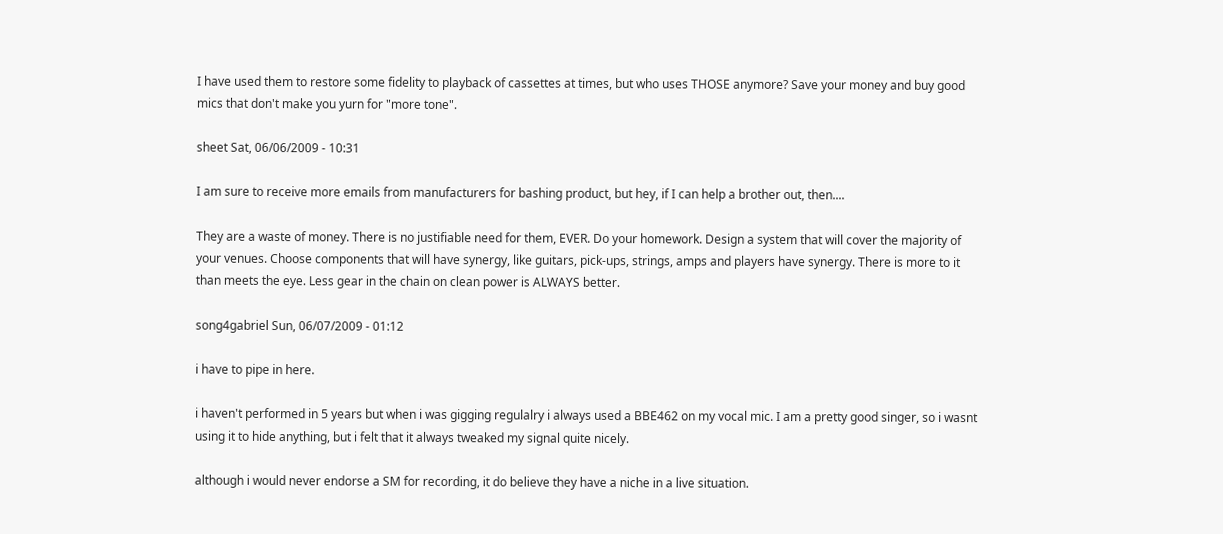I have used them to restore some fidelity to playback of cassettes at times, but who uses THOSE anymore? Save your money and buy good mics that don't make you yurn for "more tone".

sheet Sat, 06/06/2009 - 10:31

I am sure to receive more emails from manufacturers for bashing product, but hey, if I can help a brother out, then....

They are a waste of money. There is no justifiable need for them, EVER. Do your homework. Design a system that will cover the majority of your venues. Choose components that will have synergy, like guitars, pick-ups, strings, amps and players have synergy. There is more to it than meets the eye. Less gear in the chain on clean power is ALWAYS better.

song4gabriel Sun, 06/07/2009 - 01:12

i have to pipe in here.

i haven't performed in 5 years but when i was gigging regulalry i always used a BBE462 on my vocal mic. I am a pretty good singer, so i wasnt using it to hide anything, but i felt that it always tweaked my signal quite nicely.

although i would never endorse a SM for recording, it do believe they have a niche in a live situation.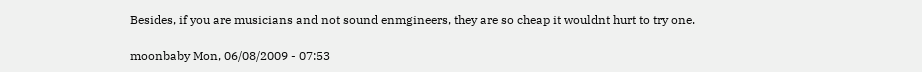Besides, if you are musicians and not sound enmgineers, they are so cheap it wouldnt hurt to try one.

moonbaby Mon, 06/08/2009 - 07:53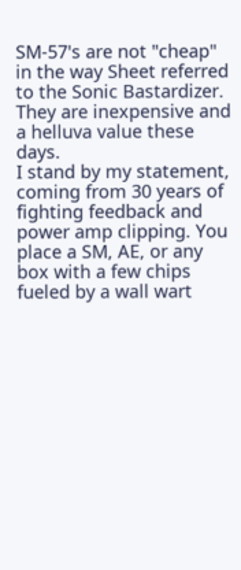SM-57's are not "cheap" in the way Sheet referred to the Sonic Bastardizer. They are inexpensive and a helluva value these days.
I stand by my statement, coming from 30 years of fighting feedback and power amp clipping. You place a SM, AE, or any box with a few chips fueled by a wall wart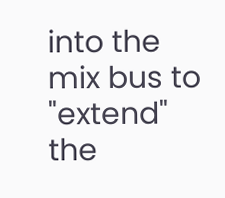into the mix bus to "extend" the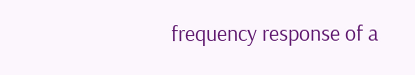frequency response of a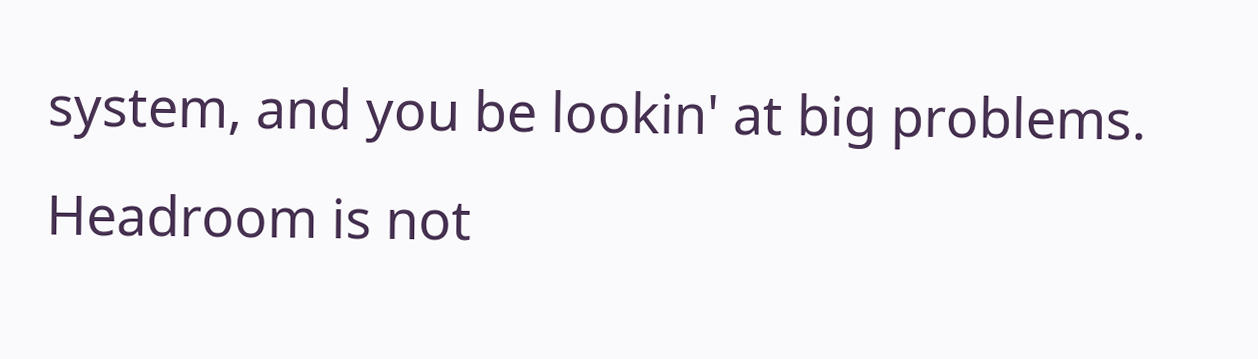system, and you be lookin' at big problems. Headroom is not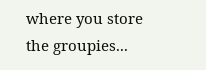where you store the groupies...